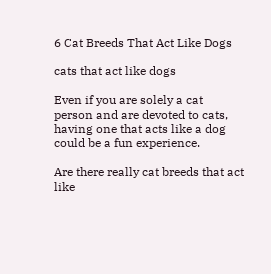6 Cat Breeds That Act Like Dogs

cats that act like dogs

Even if you are solely a cat person and are devoted to cats, having one that acts like a dog could be a fun experience.

Are there really cat breeds that act like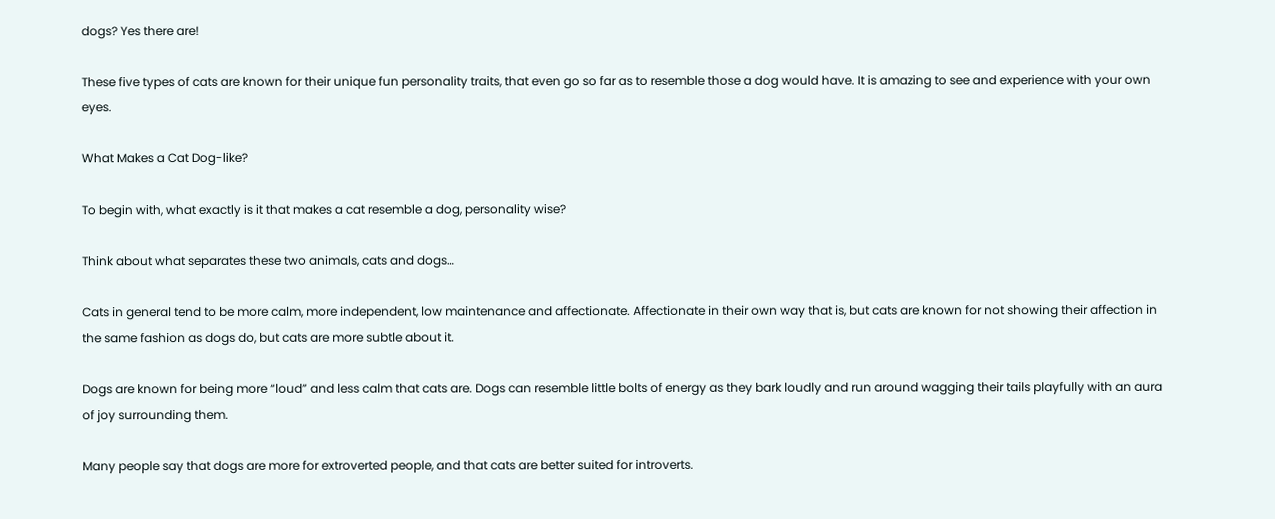dogs? Yes there are!

These five types of cats are known for their unique fun personality traits, that even go so far as to resemble those a dog would have. It is amazing to see and experience with your own eyes.

What Makes a Cat Dog-like?

To begin with, what exactly is it that makes a cat resemble a dog, personality wise?

Think about what separates these two animals, cats and dogs…

Cats in general tend to be more calm, more independent, low maintenance and affectionate. Affectionate in their own way that is, but cats are known for not showing their affection in the same fashion as dogs do, but cats are more subtle about it.

Dogs are known for being more “loud” and less calm that cats are. Dogs can resemble little bolts of energy as they bark loudly and run around wagging their tails playfully with an aura of joy surrounding them.

Many people say that dogs are more for extroverted people, and that cats are better suited for introverts.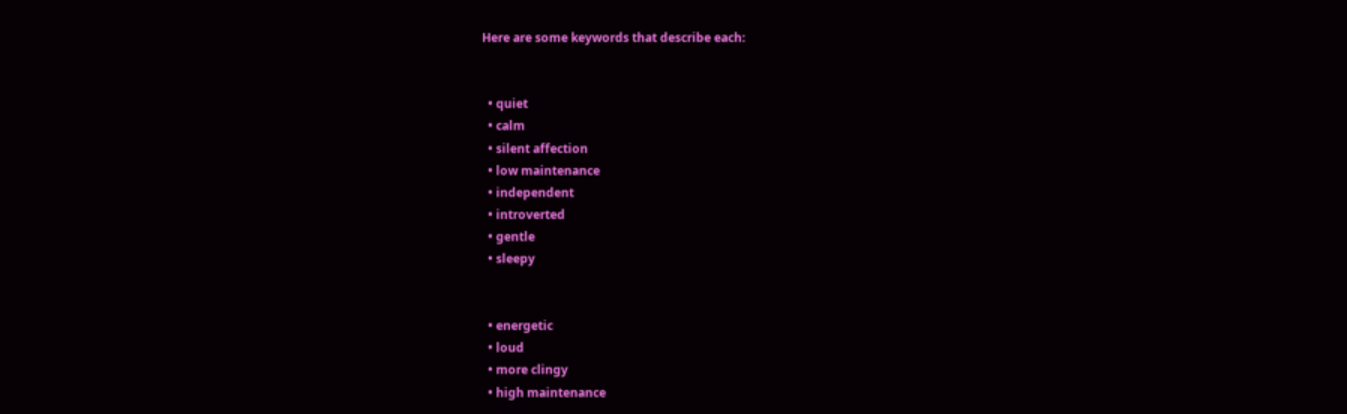Here are some keywords that describe each:


  • quiet
  • calm
  • silent affection
  • low maintenance
  • independent
  • introverted
  • gentle
  • sleepy


  • energetic
  • loud
  • more clingy
  • high maintenance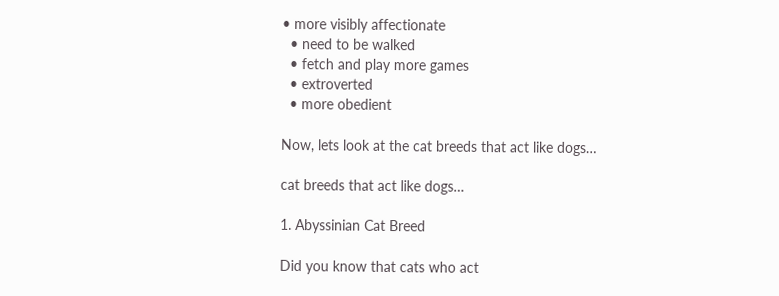• more visibly affectionate
  • need to be walked
  • fetch and play more games
  • extroverted
  • more obedient

Now, lets look at the cat breeds that act like dogs…

cat breeds that act like dogs…

1. Abyssinian Cat Breed

Did you know that cats who act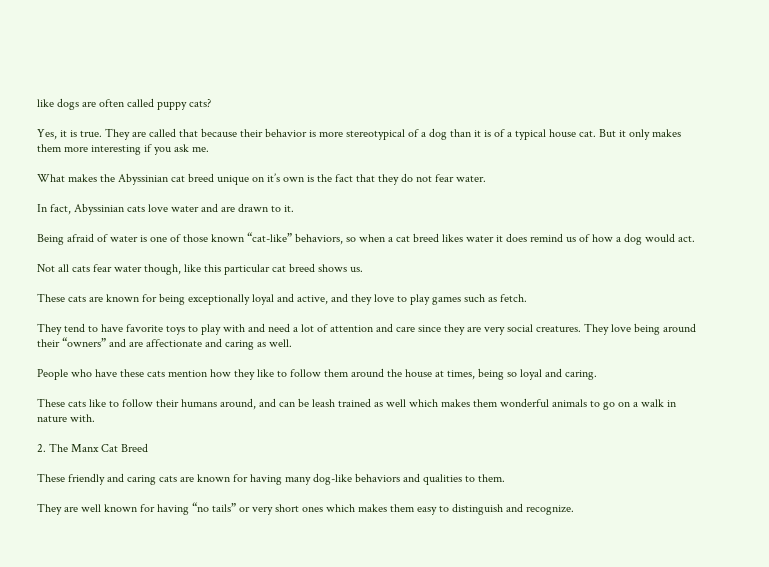like dogs are often called puppy cats?

Yes, it is true. They are called that because their behavior is more stereotypical of a dog than it is of a typical house cat. But it only makes them more interesting if you ask me.

What makes the Abyssinian cat breed unique on it’s own is the fact that they do not fear water.

In fact, Abyssinian cats love water and are drawn to it.

Being afraid of water is one of those known “cat-like” behaviors, so when a cat breed likes water it does remind us of how a dog would act.

Not all cats fear water though, like this particular cat breed shows us.

These cats are known for being exceptionally loyal and active, and they love to play games such as fetch.

They tend to have favorite toys to play with and need a lot of attention and care since they are very social creatures. They love being around their “owners” and are affectionate and caring as well.

People who have these cats mention how they like to follow them around the house at times, being so loyal and caring.

These cats like to follow their humans around, and can be leash trained as well which makes them wonderful animals to go on a walk in nature with.

2. The Manx Cat Breed

These friendly and caring cats are known for having many dog-like behaviors and qualities to them.

They are well known for having “no tails” or very short ones which makes them easy to distinguish and recognize.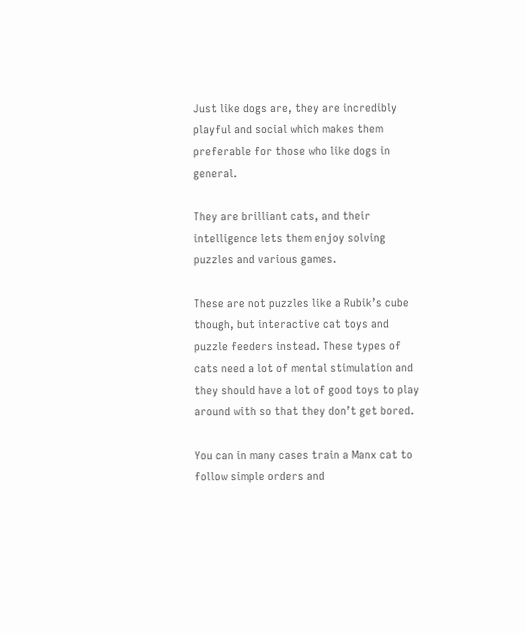Just like dogs are, they are incredibly playful and social which makes them preferable for those who like dogs in general.

They are brilliant cats, and their intelligence lets them enjoy solving puzzles and various games.

These are not puzzles like a Rubik’s cube though, but interactive cat toys and puzzle feeders instead. These types of cats need a lot of mental stimulation and they should have a lot of good toys to play around with so that they don’t get bored.

You can in many cases train a Manx cat to follow simple orders and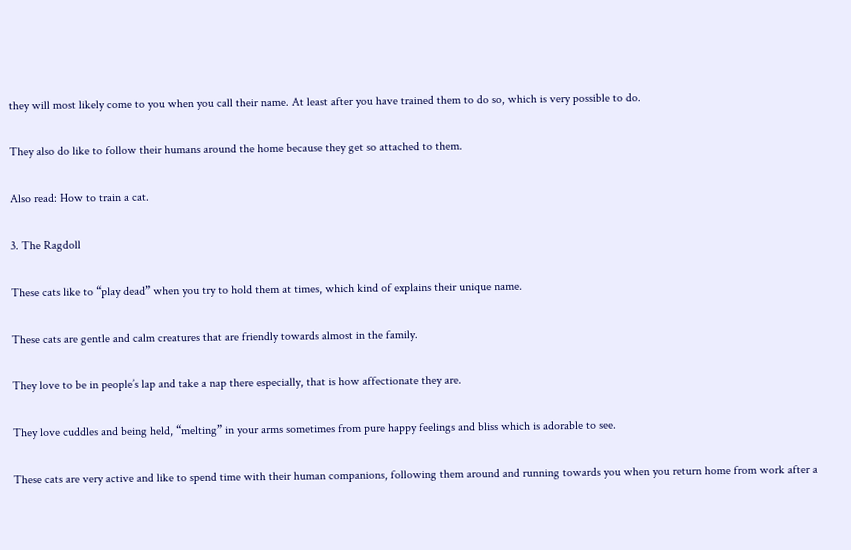they will most likely come to you when you call their name. At least after you have trained them to do so, which is very possible to do.

They also do like to follow their humans around the home because they get so attached to them.

Also read: How to train a cat.

3. The Ragdoll

These cats like to “play dead” when you try to hold them at times, which kind of explains their unique name.

These cats are gentle and calm creatures that are friendly towards almost in the family.

They love to be in people’s lap and take a nap there especially, that is how affectionate they are.

They love cuddles and being held, “melting” in your arms sometimes from pure happy feelings and bliss which is adorable to see.

These cats are very active and like to spend time with their human companions, following them around and running towards you when you return home from work after a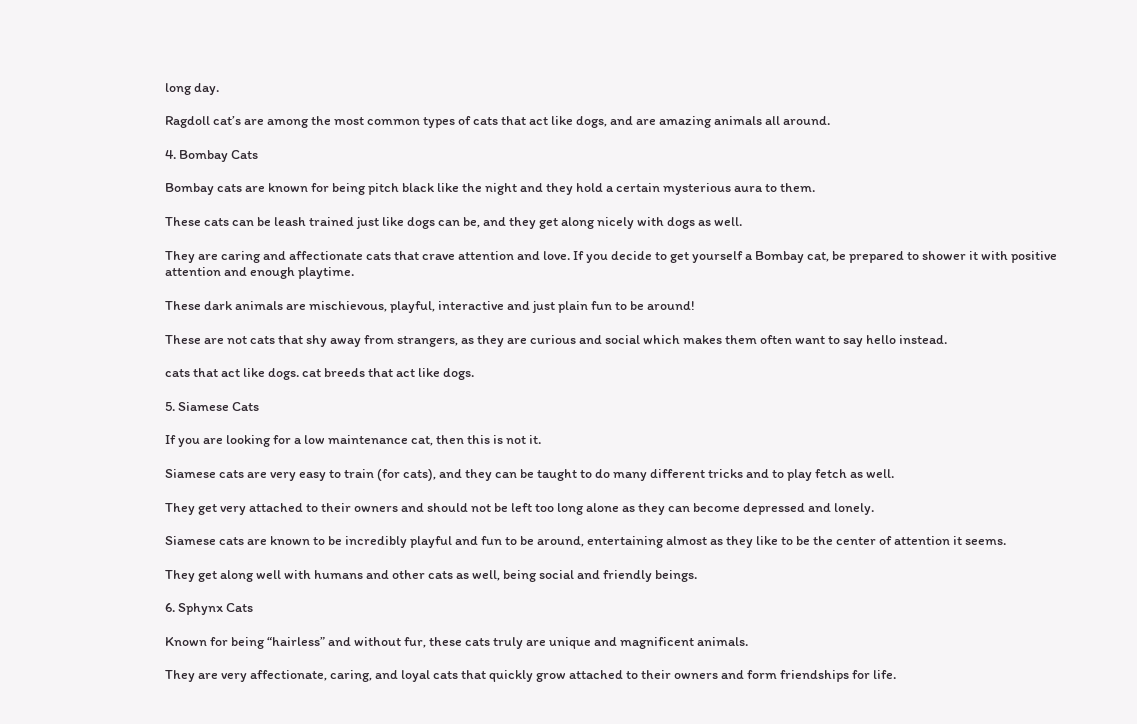long day.

Ragdoll cat’s are among the most common types of cats that act like dogs, and are amazing animals all around.

4. Bombay Cats

Bombay cats are known for being pitch black like the night and they hold a certain mysterious aura to them.

These cats can be leash trained just like dogs can be, and they get along nicely with dogs as well.

They are caring and affectionate cats that crave attention and love. If you decide to get yourself a Bombay cat, be prepared to shower it with positive attention and enough playtime.

These dark animals are mischievous, playful, interactive and just plain fun to be around!

These are not cats that shy away from strangers, as they are curious and social which makes them often want to say hello instead.

cats that act like dogs. cat breeds that act like dogs.

5. Siamese Cats

If you are looking for a low maintenance cat, then this is not it.

Siamese cats are very easy to train (for cats), and they can be taught to do many different tricks and to play fetch as well.

They get very attached to their owners and should not be left too long alone as they can become depressed and lonely.

Siamese cats are known to be incredibly playful and fun to be around, entertaining almost as they like to be the center of attention it seems.

They get along well with humans and other cats as well, being social and friendly beings.

6. Sphynx Cats

Known for being “hairless” and without fur, these cats truly are unique and magnificent animals.

They are very affectionate, caring, and loyal cats that quickly grow attached to their owners and form friendships for life.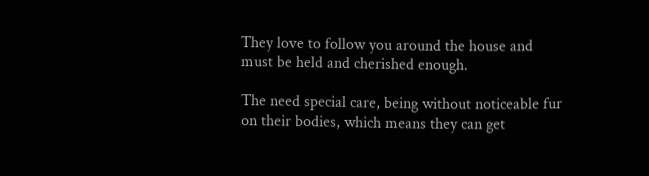They love to follow you around the house and must be held and cherished enough.

The need special care, being without noticeable fur on their bodies, which means they can get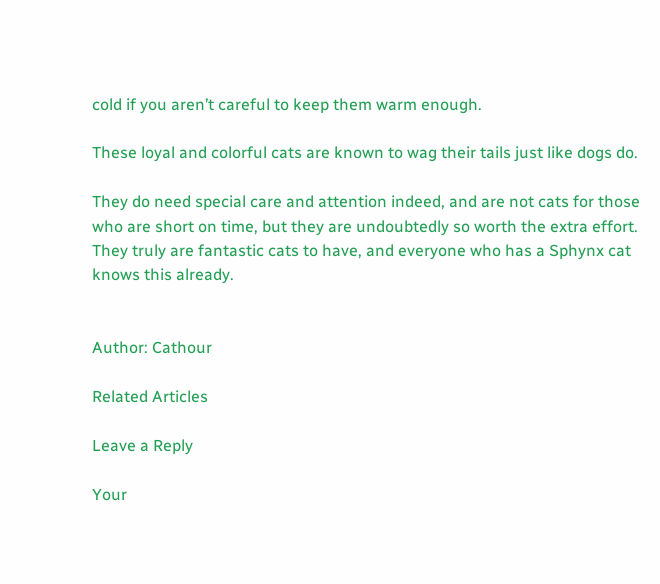cold if you aren’t careful to keep them warm enough.

These loyal and colorful cats are known to wag their tails just like dogs do.

They do need special care and attention indeed, and are not cats for those who are short on time, but they are undoubtedly so worth the extra effort. They truly are fantastic cats to have, and everyone who has a Sphynx cat knows this already.


Author: Cathour

Related Articles

Leave a Reply

Your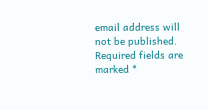email address will not be published. Required fields are marked *